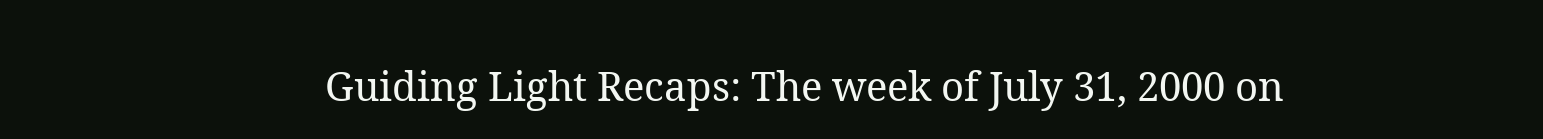Guiding Light Recaps: The week of July 31, 2000 on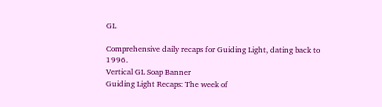GL

Comprehensive daily recaps for Guiding Light, dating back to 1996.
Vertical GL Soap Banner
Guiding Light Recaps: The week of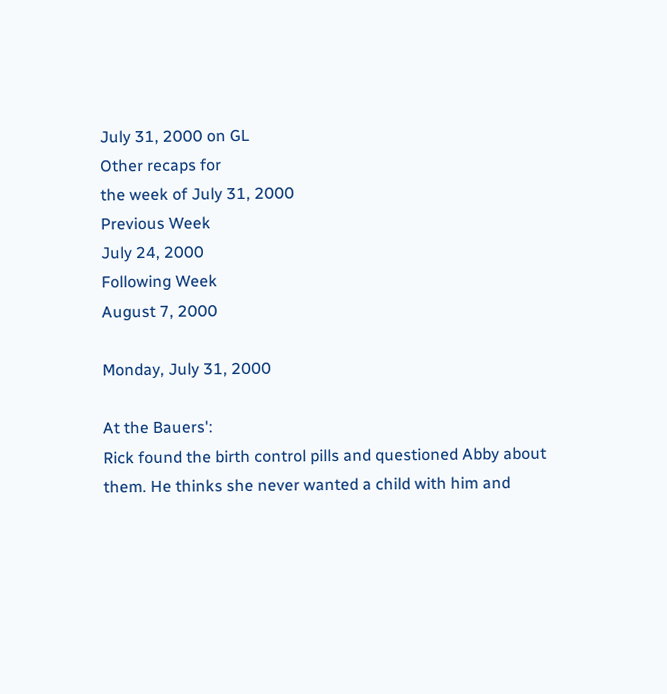July 31, 2000 on GL
Other recaps for
the week of July 31, 2000
Previous Week
July 24, 2000
Following Week
August 7, 2000

Monday, July 31, 2000

At the Bauers':
Rick found the birth control pills and questioned Abby about them. He thinks she never wanted a child with him and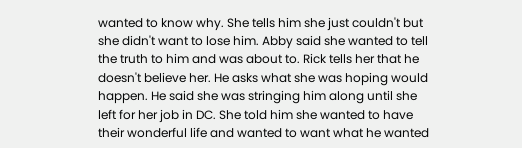wanted to know why. She tells him she just couldn't but she didn't want to lose him. Abby said she wanted to tell the truth to him and was about to. Rick tells her that he doesn't believe her. He asks what she was hoping would happen. He said she was stringing him along until she left for her job in DC. She told him she wanted to have their wonderful life and wanted to want what he wanted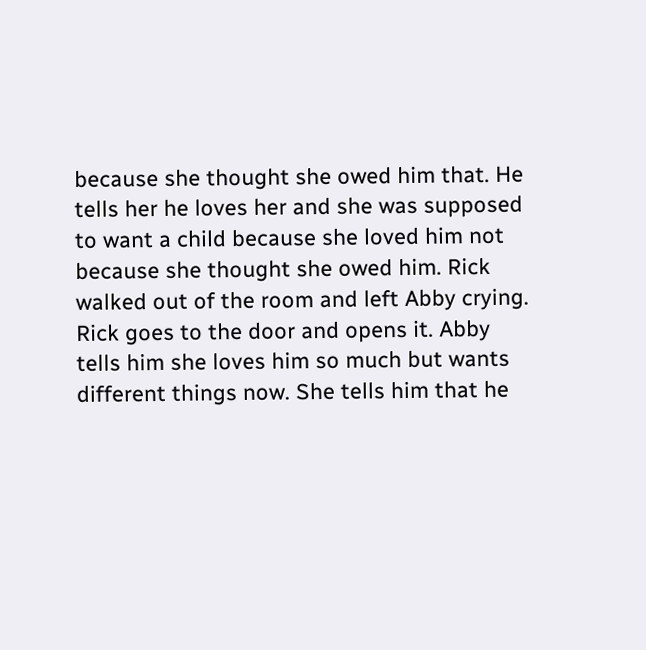because she thought she owed him that. He tells her he loves her and she was supposed to want a child because she loved him not because she thought she owed him. Rick walked out of the room and left Abby crying. Rick goes to the door and opens it. Abby tells him she loves him so much but wants different things now. She tells him that he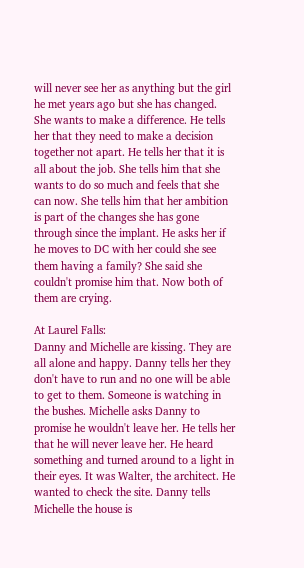will never see her as anything but the girl he met years ago but she has changed. She wants to make a difference. He tells her that they need to make a decision together not apart. He tells her that it is all about the job. She tells him that she wants to do so much and feels that she can now. She tells him that her ambition is part of the changes she has gone through since the implant. He asks her if he moves to DC with her could she see them having a family? She said she couldn't promise him that. Now both of them are crying.

At Laurel Falls:
Danny and Michelle are kissing. They are all alone and happy. Danny tells her they don't have to run and no one will be able to get to them. Someone is watching in the bushes. Michelle asks Danny to promise he wouldn't leave her. He tells her that he will never leave her. He heard something and turned around to a light in their eyes. It was Walter, the architect. He wanted to check the site. Danny tells Michelle the house is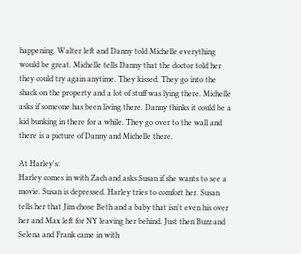happening. Walter left and Danny told Michelle everything would be great. Michelle tells Danny that the doctor told her they could try again anytime. They kissed. They go into the shack on the property and a lot of stuff was lying there. Michelle asks if someone has been living there. Danny thinks it could be a kid bunking in there for a while. They go over to the wall and there is a picture of Danny and Michelle there.

At Harley's:
Harley comes in with Zach and asks Susan if she wants to see a movie. Susan is depressed. Harley tries to comfort her. Susan tells her that Jim chose Beth and a baby that isn't even his over her and Max left for NY leaving her behind. Just then Buzz and Selena and Frank came in with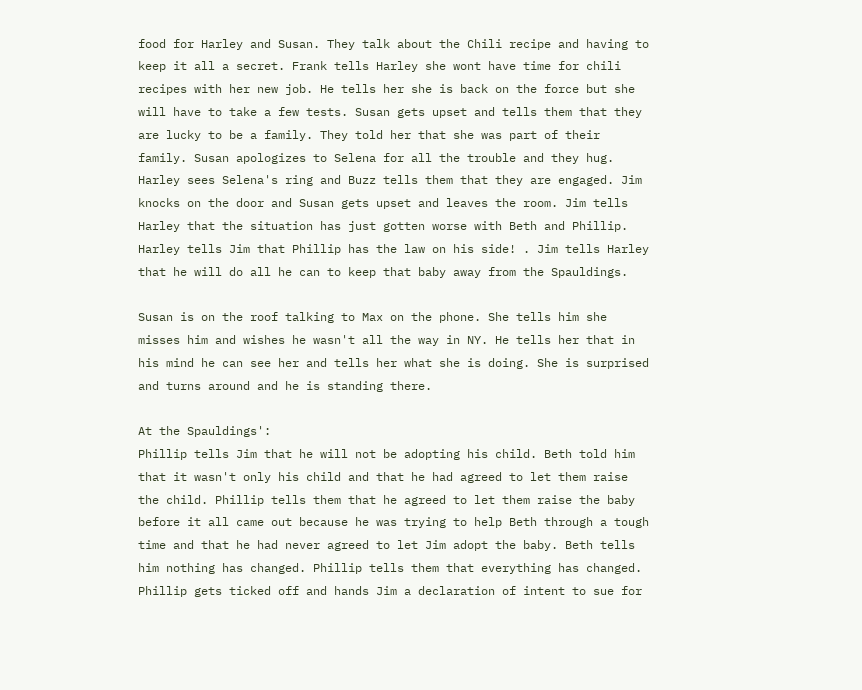food for Harley and Susan. They talk about the Chili recipe and having to keep it all a secret. Frank tells Harley she wont have time for chili recipes with her new job. He tells her she is back on the force but she will have to take a few tests. Susan gets upset and tells them that they are lucky to be a family. They told her that she was part of their family. Susan apologizes to Selena for all the trouble and they hug. Harley sees Selena's ring and Buzz tells them that they are engaged. Jim knocks on the door and Susan gets upset and leaves the room. Jim tells Harley that the situation has just gotten worse with Beth and Phillip. Harley tells Jim that Phillip has the law on his side! . Jim tells Harley that he will do all he can to keep that baby away from the Spauldings.

Susan is on the roof talking to Max on the phone. She tells him she misses him and wishes he wasn't all the way in NY. He tells her that in his mind he can see her and tells her what she is doing. She is surprised and turns around and he is standing there.

At the Spauldings':
Phillip tells Jim that he will not be adopting his child. Beth told him that it wasn't only his child and that he had agreed to let them raise the child. Phillip tells them that he agreed to let them raise the baby before it all came out because he was trying to help Beth through a tough time and that he had never agreed to let Jim adopt the baby. Beth tells him nothing has changed. Phillip tells them that everything has changed. Phillip gets ticked off and hands Jim a declaration of intent to sue for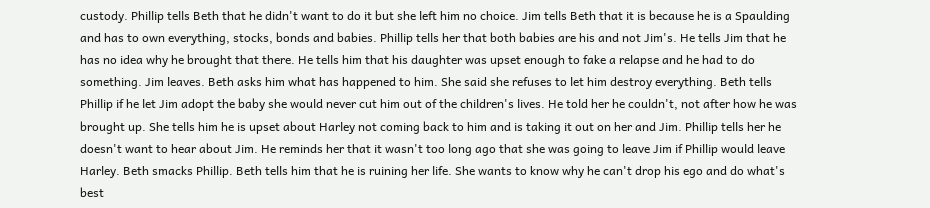custody. Phillip tells Beth that he didn't want to do it but she left him no choice. Jim tells Beth that it is because he is a Spaulding and has to own everything, stocks, bonds and babies. Phillip tells her that both babies are his and not Jim's. He tells Jim that he has no idea why he brought that there. He tells him that his daughter was upset enough to fake a relapse and he had to do something. Jim leaves. Beth asks him what has happened to him. She said she refuses to let him destroy everything. Beth tells Phillip if he let Jim adopt the baby she would never cut him out of the children's lives. He told her he couldn't, not after how he was brought up. She tells him he is upset about Harley not coming back to him and is taking it out on her and Jim. Phillip tells her he doesn't want to hear about Jim. He reminds her that it wasn't too long ago that she was going to leave Jim if Phillip would leave Harley. Beth smacks Phillip. Beth tells him that he is ruining her life. She wants to know why he can't drop his ego and do what's best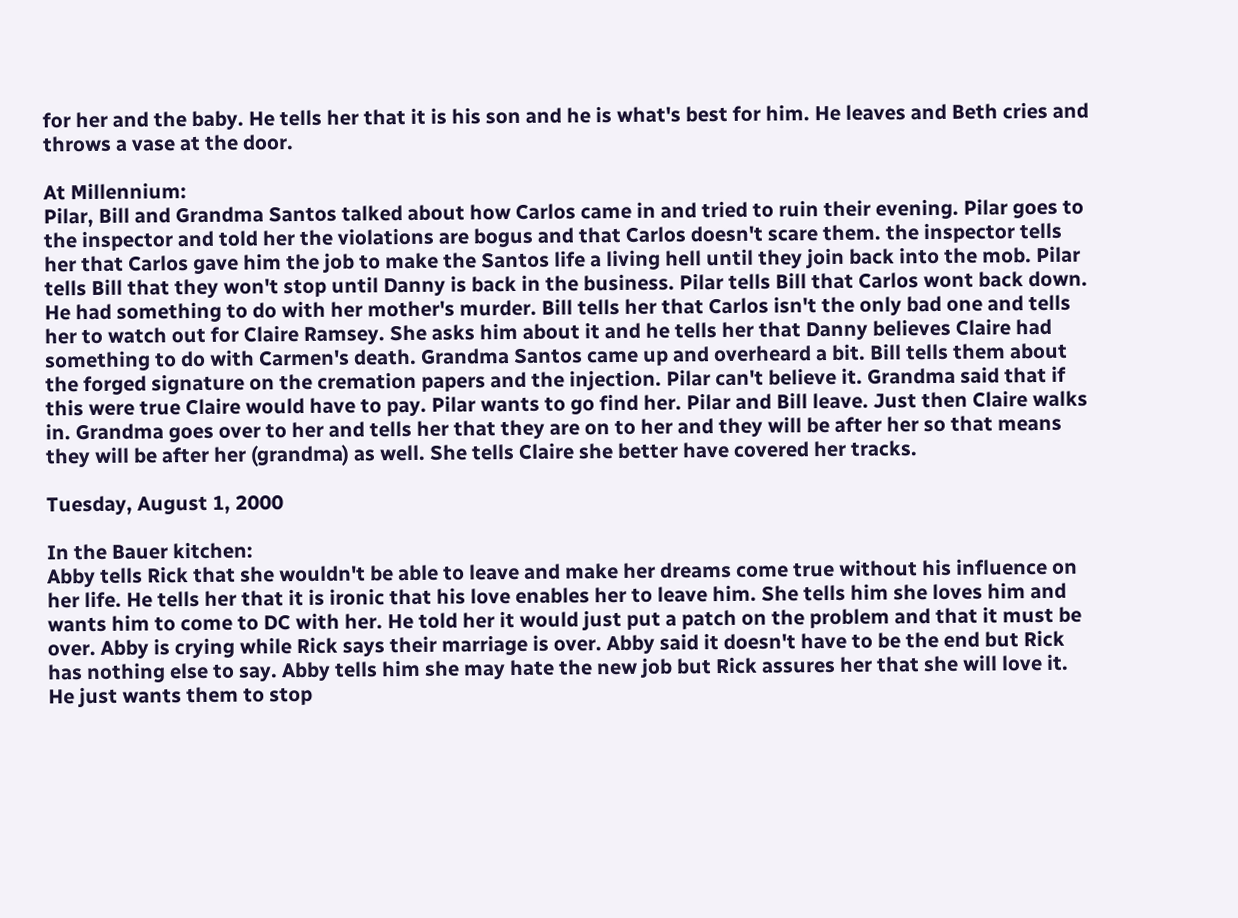for her and the baby. He tells her that it is his son and he is what's best for him. He leaves and Beth cries and throws a vase at the door.

At Millennium:
Pilar, Bill and Grandma Santos talked about how Carlos came in and tried to ruin their evening. Pilar goes to the inspector and told her the violations are bogus and that Carlos doesn't scare them. the inspector tells her that Carlos gave him the job to make the Santos life a living hell until they join back into the mob. Pilar tells Bill that they won't stop until Danny is back in the business. Pilar tells Bill that Carlos wont back down. He had something to do with her mother's murder. Bill tells her that Carlos isn't the only bad one and tells her to watch out for Claire Ramsey. She asks him about it and he tells her that Danny believes Claire had something to do with Carmen's death. Grandma Santos came up and overheard a bit. Bill tells them about the forged signature on the cremation papers and the injection. Pilar can't believe it. Grandma said that if this were true Claire would have to pay. Pilar wants to go find her. Pilar and Bill leave. Just then Claire walks in. Grandma goes over to her and tells her that they are on to her and they will be after her so that means they will be after her (grandma) as well. She tells Claire she better have covered her tracks.

Tuesday, August 1, 2000

In the Bauer kitchen:
Abby tells Rick that she wouldn't be able to leave and make her dreams come true without his influence on her life. He tells her that it is ironic that his love enables her to leave him. She tells him she loves him and wants him to come to DC with her. He told her it would just put a patch on the problem and that it must be over. Abby is crying while Rick says their marriage is over. Abby said it doesn't have to be the end but Rick has nothing else to say. Abby tells him she may hate the new job but Rick assures her that she will love it. He just wants them to stop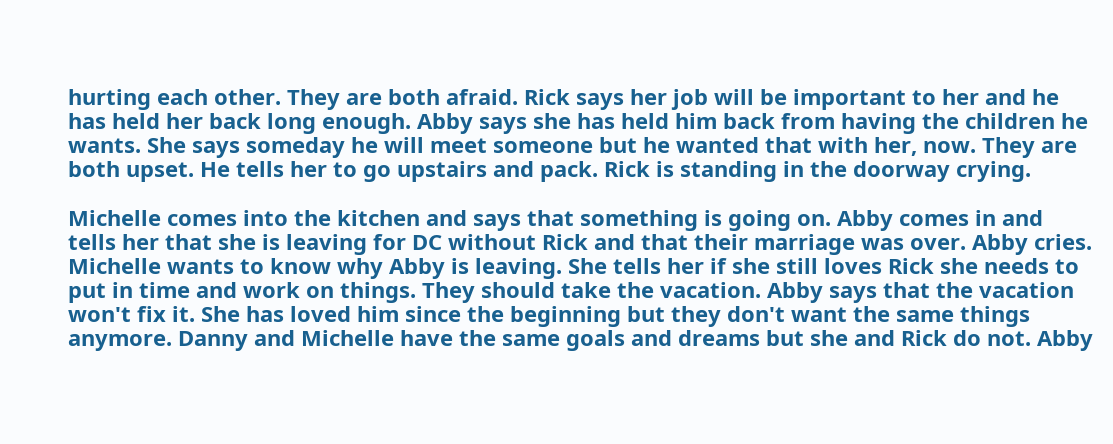hurting each other. They are both afraid. Rick says her job will be important to her and he has held her back long enough. Abby says she has held him back from having the children he wants. She says someday he will meet someone but he wanted that with her, now. They are both upset. He tells her to go upstairs and pack. Rick is standing in the doorway crying.

Michelle comes into the kitchen and says that something is going on. Abby comes in and tells her that she is leaving for DC without Rick and that their marriage was over. Abby cries. Michelle wants to know why Abby is leaving. She tells her if she still loves Rick she needs to put in time and work on things. They should take the vacation. Abby says that the vacation won't fix it. She has loved him since the beginning but they don't want the same things anymore. Danny and Michelle have the same goals and dreams but she and Rick do not. Abby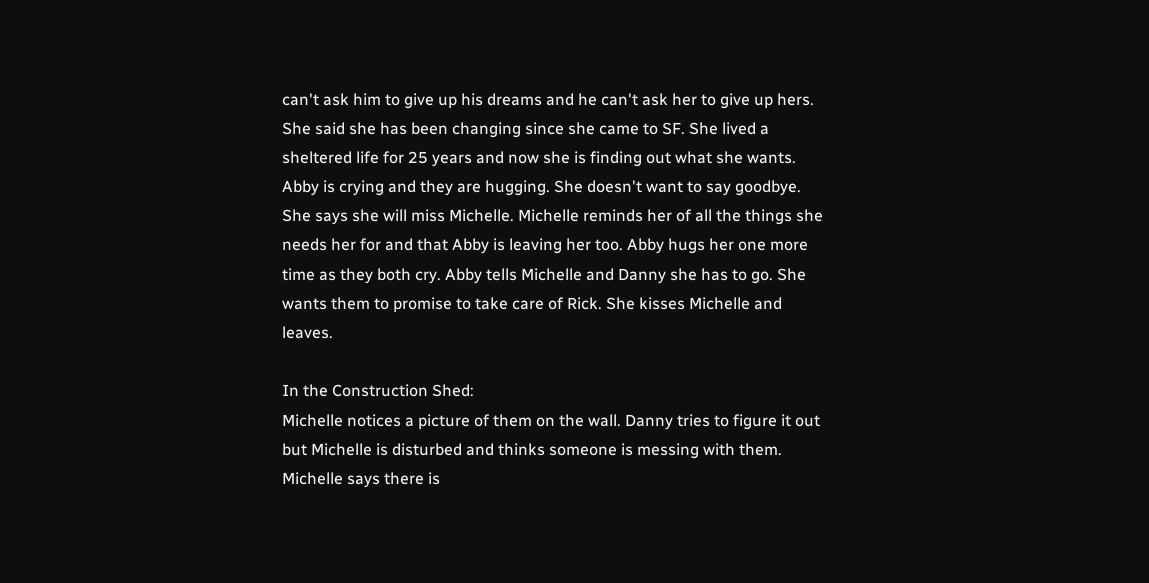can't ask him to give up his dreams and he can't ask her to give up hers. She said she has been changing since she came to SF. She lived a sheltered life for 25 years and now she is finding out what she wants. Abby is crying and they are hugging. She doesn't want to say goodbye. She says she will miss Michelle. Michelle reminds her of all the things she needs her for and that Abby is leaving her too. Abby hugs her one more time as they both cry. Abby tells Michelle and Danny she has to go. She wants them to promise to take care of Rick. She kisses Michelle and leaves.

In the Construction Shed:
Michelle notices a picture of them on the wall. Danny tries to figure it out but Michelle is disturbed and thinks someone is messing with them. Michelle says there is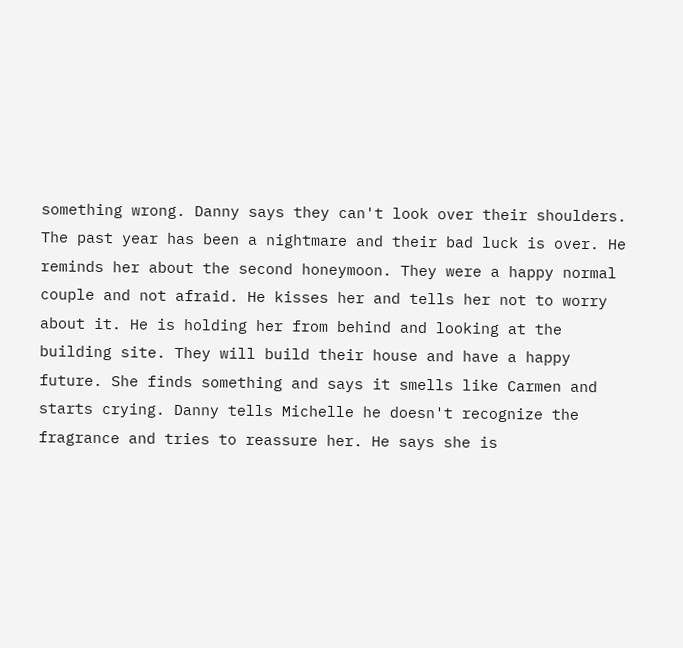something wrong. Danny says they can't look over their shoulders. The past year has been a nightmare and their bad luck is over. He reminds her about the second honeymoon. They were a happy normal couple and not afraid. He kisses her and tells her not to worry about it. He is holding her from behind and looking at the building site. They will build their house and have a happy future. She finds something and says it smells like Carmen and starts crying. Danny tells Michelle he doesn't recognize the fragrance and tries to reassure her. He says she is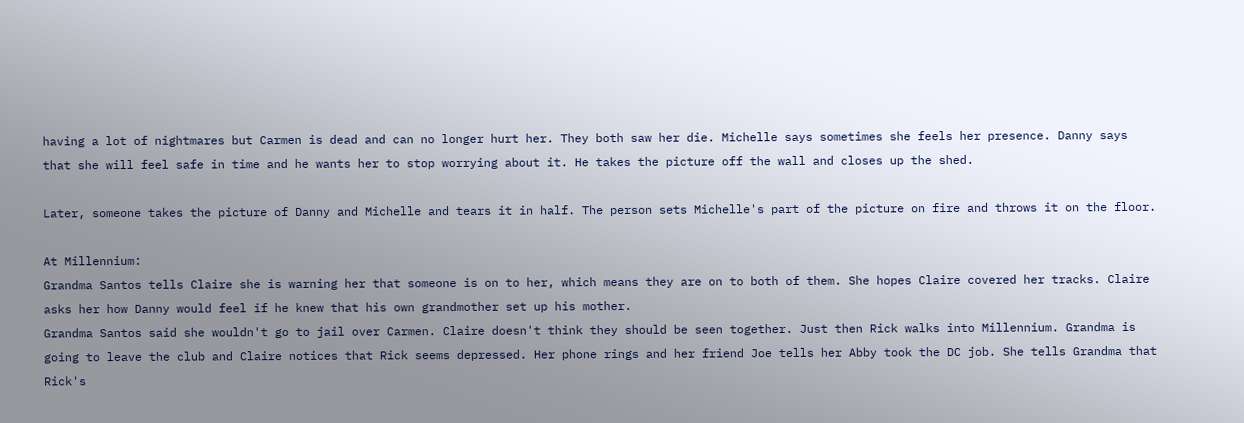having a lot of nightmares but Carmen is dead and can no longer hurt her. They both saw her die. Michelle says sometimes she feels her presence. Danny says that she will feel safe in time and he wants her to stop worrying about it. He takes the picture off the wall and closes up the shed.

Later, someone takes the picture of Danny and Michelle and tears it in half. The person sets Michelle's part of the picture on fire and throws it on the floor.

At Millennium:
Grandma Santos tells Claire she is warning her that someone is on to her, which means they are on to both of them. She hopes Claire covered her tracks. Claire asks her how Danny would feel if he knew that his own grandmother set up his mother.
Grandma Santos said she wouldn't go to jail over Carmen. Claire doesn't think they should be seen together. Just then Rick walks into Millennium. Grandma is going to leave the club and Claire notices that Rick seems depressed. Her phone rings and her friend Joe tells her Abby took the DC job. She tells Grandma that Rick's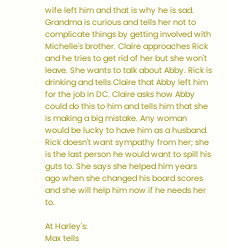wife left him and that is why he is sad. Grandma is curious and tells her not to complicate things by getting involved with Michelle's brother. Claire approaches Rick and he tries to get rid of her but she won't leave. She wants to talk about Abby. Rick is drinking and tells Claire that Abby left him for the job in DC. Claire asks how Abby could do this to him and tells him that she is making a big mistake. Any woman would be lucky to have him as a husband. Rick doesn't want sympathy from her; she is the last person he would want to spill his guts to. She says she helped him years ago when she changed his board scores and she will help him now if he needs her to.

At Harley's:
Max tells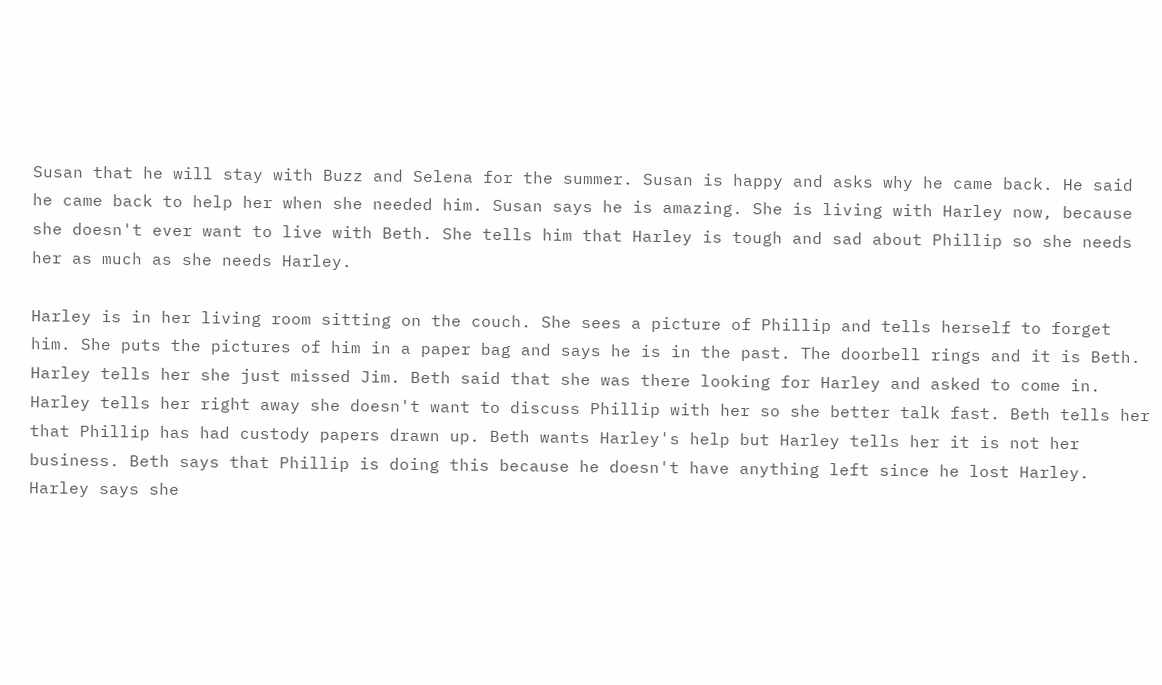Susan that he will stay with Buzz and Selena for the summer. Susan is happy and asks why he came back. He said he came back to help her when she needed him. Susan says he is amazing. She is living with Harley now, because she doesn't ever want to live with Beth. She tells him that Harley is tough and sad about Phillip so she needs her as much as she needs Harley.

Harley is in her living room sitting on the couch. She sees a picture of Phillip and tells herself to forget him. She puts the pictures of him in a paper bag and says he is in the past. The doorbell rings and it is Beth. Harley tells her she just missed Jim. Beth said that she was there looking for Harley and asked to come in. Harley tells her right away she doesn't want to discuss Phillip with her so she better talk fast. Beth tells her that Phillip has had custody papers drawn up. Beth wants Harley's help but Harley tells her it is not her business. Beth says that Phillip is doing this because he doesn't have anything left since he lost Harley. Harley says she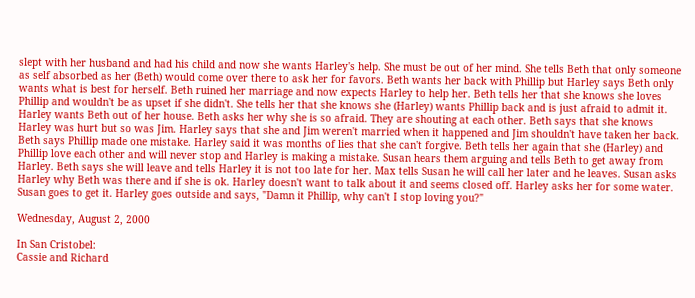slept with her husband and had his child and now she wants Harley's help. She must be out of her mind. She tells Beth that only someone as self absorbed as her (Beth) would come over there to ask her for favors. Beth wants her back with Phillip but Harley says Beth only wants what is best for herself. Beth ruined her marriage and now expects Harley to help her. Beth tells her that she knows she loves Phillip and wouldn't be as upset if she didn't. She tells her that she knows she (Harley) wants Phillip back and is just afraid to admit it. Harley wants Beth out of her house. Beth asks her why she is so afraid. They are shouting at each other. Beth says that she knows Harley was hurt but so was Jim. Harley says that she and Jim weren't married when it happened and Jim shouldn't have taken her back. Beth says Phillip made one mistake. Harley said it was months of lies that she can't forgive. Beth tells her again that she (Harley) and Phillip love each other and will never stop and Harley is making a mistake. Susan hears them arguing and tells Beth to get away from Harley. Beth says she will leave and tells Harley it is not too late for her. Max tells Susan he will call her later and he leaves. Susan asks Harley why Beth was there and if she is ok. Harley doesn't want to talk about it and seems closed off. Harley asks her for some water. Susan goes to get it. Harley goes outside and says, "Damn it Phillip, why can't I stop loving you?"

Wednesday, August 2, 2000

In San Cristobel:
Cassie and Richard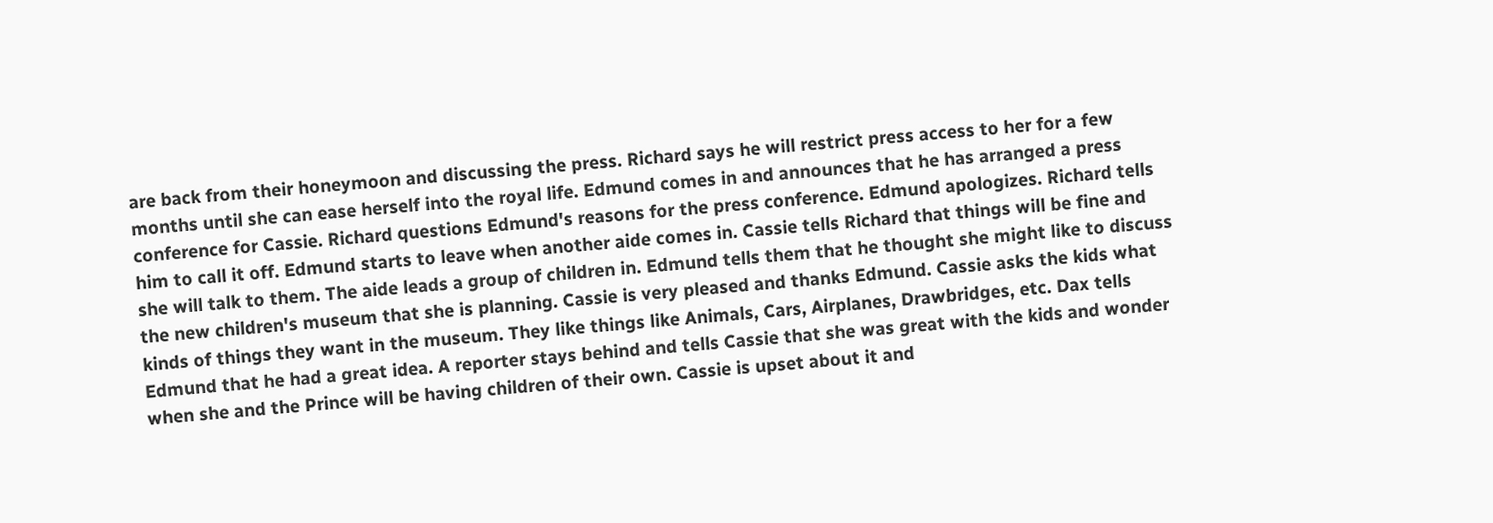are back from their honeymoon and discussing the press. Richard says he will restrict press access to her for a few months until she can ease herself into the royal life. Edmund comes in and announces that he has arranged a press conference for Cassie. Richard questions Edmund's reasons for the press conference. Edmund apologizes. Richard tells him to call it off. Edmund starts to leave when another aide comes in. Cassie tells Richard that things will be fine and she will talk to them. The aide leads a group of children in. Edmund tells them that he thought she might like to discuss the new children's museum that she is planning. Cassie is very pleased and thanks Edmund. Cassie asks the kids what kinds of things they want in the museum. They like things like Animals, Cars, Airplanes, Drawbridges, etc. Dax tells Edmund that he had a great idea. A reporter stays behind and tells Cassie that she was great with the kids and wonder when she and the Prince will be having children of their own. Cassie is upset about it and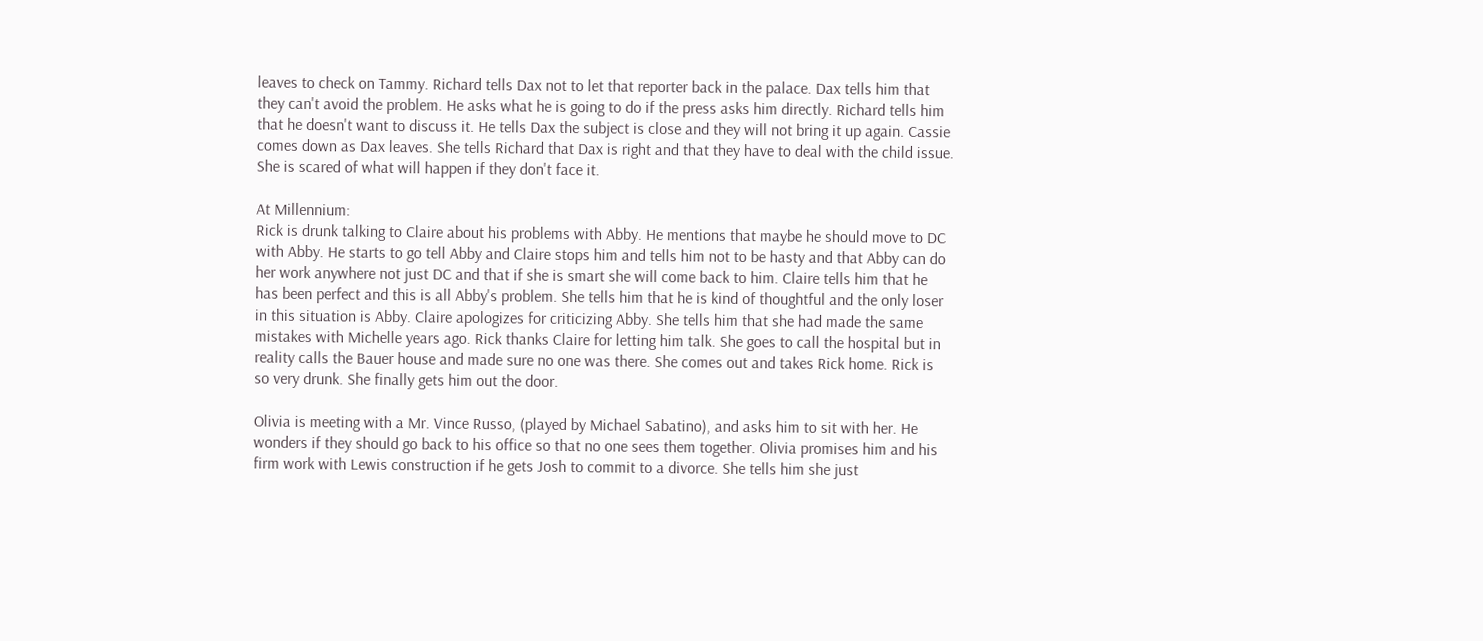leaves to check on Tammy. Richard tells Dax not to let that reporter back in the palace. Dax tells him that they can't avoid the problem. He asks what he is going to do if the press asks him directly. Richard tells him that he doesn't want to discuss it. He tells Dax the subject is close and they will not bring it up again. Cassie comes down as Dax leaves. She tells Richard that Dax is right and that they have to deal with the child issue. She is scared of what will happen if they don't face it.

At Millennium:
Rick is drunk talking to Claire about his problems with Abby. He mentions that maybe he should move to DC with Abby. He starts to go tell Abby and Claire stops him and tells him not to be hasty and that Abby can do her work anywhere not just DC and that if she is smart she will come back to him. Claire tells him that he has been perfect and this is all Abby's problem. She tells him that he is kind of thoughtful and the only loser in this situation is Abby. Claire apologizes for criticizing Abby. She tells him that she had made the same mistakes with Michelle years ago. Rick thanks Claire for letting him talk. She goes to call the hospital but in reality calls the Bauer house and made sure no one was there. She comes out and takes Rick home. Rick is so very drunk. She finally gets him out the door.

Olivia is meeting with a Mr. Vince Russo, (played by Michael Sabatino), and asks him to sit with her. He wonders if they should go back to his office so that no one sees them together. Olivia promises him and his firm work with Lewis construction if he gets Josh to commit to a divorce. She tells him she just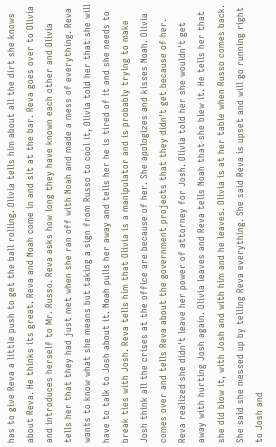has to give Reva a little push to get the ball rolling. Olivia tells him about all the dirt she knows about Reva. He thinks its great. Reva and Noah come in and sit at the bar. Reva goes over to Olivia and introduces herself to Mr. Russo. Reva asks how long they have known each other and Olivia tells her that they had just met when she ran off with Noah and made a mess of everything. Reva wants to know what she means but taking a sign from Russo to cool it, Olivia told her that she will have to talk to Josh about it. Noah pulls her away and tells her he is tired of it and she needs to break ties with Josh. Reva tells him that Olivia is a manipulator and is probably trying to make Josh think all the crises at the office are because of her. She apologizes and kisses Noah. Olivia comes over and tells Reva about the government projects that they didn't get because of her. Reva realized she didn't leave her power of attorney for Josh. Olivia told her she wouldn't get away with hurting Josh again. Olivia leaves and Reva tells Noah that she blew it. He tells her that she did blow it, with Josh and with him and he leaves. Olivia is at her table when Russo comes back. She said she messed up by telling Reva everything. She said Reva is upset and will go running right to Josh and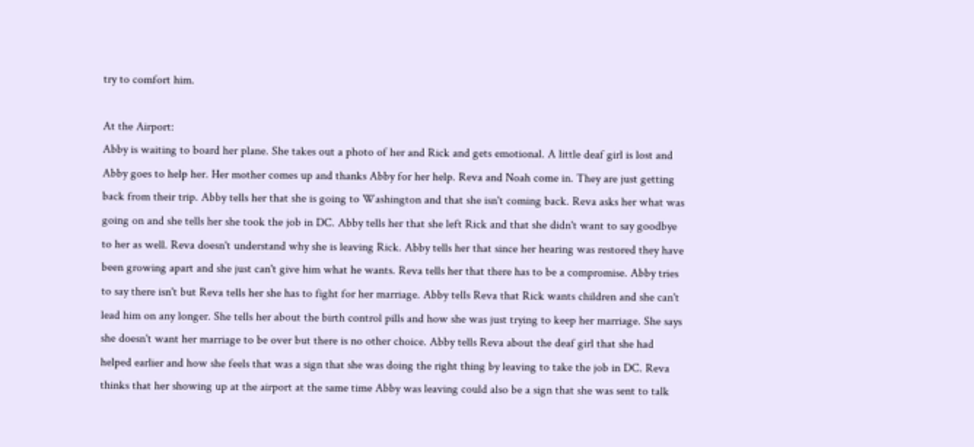try to comfort him.

At the Airport:
Abby is waiting to board her plane. She takes out a photo of her and Rick and gets emotional. A little deaf girl is lost and Abby goes to help her. Her mother comes up and thanks Abby for her help. Reva and Noah come in. They are just getting back from their trip. Abby tells her that she is going to Washington and that she isn't coming back. Reva asks her what was going on and she tells her she took the job in DC. Abby tells her that she left Rick and that she didn't want to say goodbye to her as well. Reva doesn't understand why she is leaving Rick. Abby tells her that since her hearing was restored they have been growing apart and she just can't give him what he wants. Reva tells her that there has to be a compromise. Abby tries to say there isn't but Reva tells her she has to fight for her marriage. Abby tells Reva that Rick wants children and she can't lead him on any longer. She tells her about the birth control pills and how she was just trying to keep her marriage. She says she doesn't want her marriage to be over but there is no other choice. Abby tells Reva about the deaf girl that she had helped earlier and how she feels that was a sign that she was doing the right thing by leaving to take the job in DC. Reva thinks that her showing up at the airport at the same time Abby was leaving could also be a sign that she was sent to talk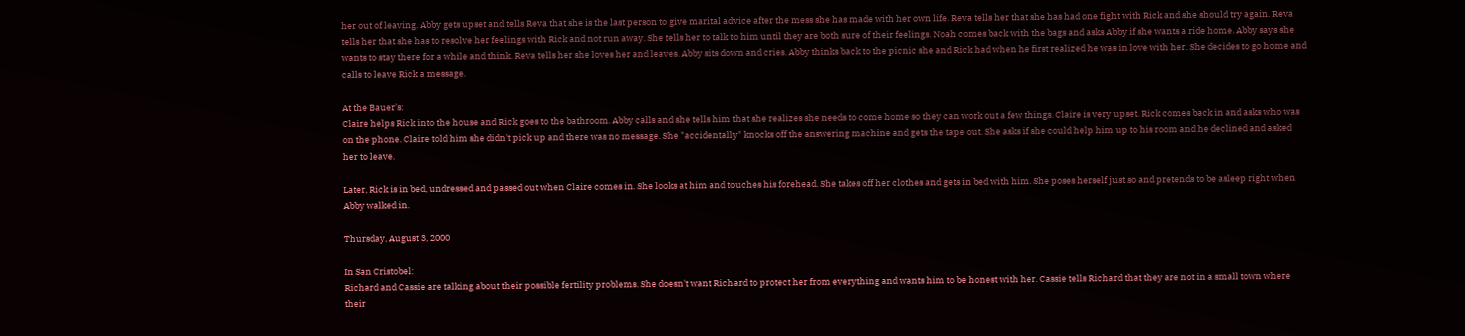her out of leaving. Abby gets upset and tells Reva that she is the last person to give marital advice after the mess she has made with her own life. Reva tells her that she has had one fight with Rick and she should try again. Reva tells her that she has to resolve her feelings with Rick and not run away. She tells her to talk to him until they are both sure of their feelings. Noah comes back with the bags and asks Abby if she wants a ride home. Abby says she wants to stay there for a while and think. Reva tells her she loves her and leaves. Abby sits down and cries. Abby thinks back to the picnic she and Rick had when he first realized he was in love with her. She decides to go home and calls to leave Rick a message.

At the Bauer's:
Claire helps Rick into the house and Rick goes to the bathroom. Abby calls and she tells him that she realizes she needs to come home so they can work out a few things. Claire is very upset. Rick comes back in and asks who was on the phone. Claire told him she didn't pick up and there was no message. She "accidentally" knocks off the answering machine and gets the tape out. She asks if she could help him up to his room and he declined and asked her to leave.

Later, Rick is in bed, undressed and passed out when Claire comes in. She looks at him and touches his forehead. She takes off her clothes and gets in bed with him. She poses herself just so and pretends to be asleep right when Abby walked in.

Thursday, August 3, 2000

In San Cristobel:
Richard and Cassie are talking about their possible fertility problems. She doesn't want Richard to protect her from everything and wants him to be honest with her. Cassie tells Richard that they are not in a small town where their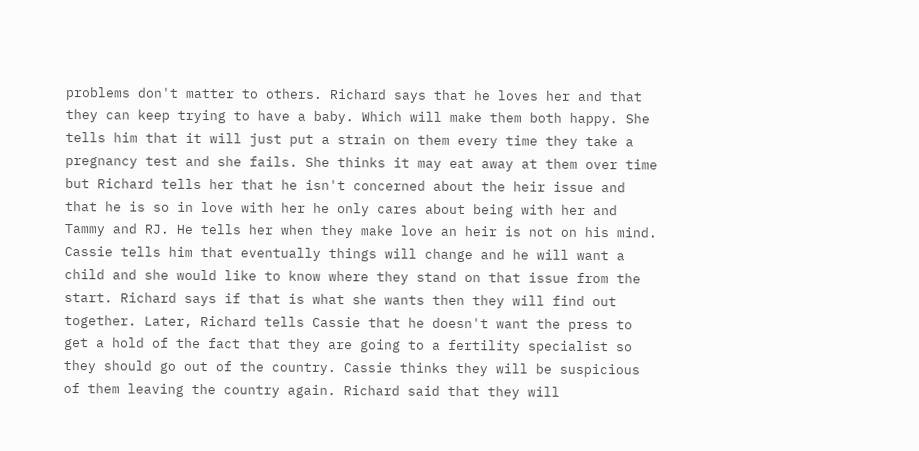problems don't matter to others. Richard says that he loves her and that they can keep trying to have a baby. Which will make them both happy. She tells him that it will just put a strain on them every time they take a pregnancy test and she fails. She thinks it may eat away at them over time but Richard tells her that he isn't concerned about the heir issue and that he is so in love with her he only cares about being with her and Tammy and RJ. He tells her when they make love an heir is not on his mind. Cassie tells him that eventually things will change and he will want a child and she would like to know where they stand on that issue from the start. Richard says if that is what she wants then they will find out together. Later, Richard tells Cassie that he doesn't want the press to get a hold of the fact that they are going to a fertility specialist so they should go out of the country. Cassie thinks they will be suspicious of them leaving the country again. Richard said that they will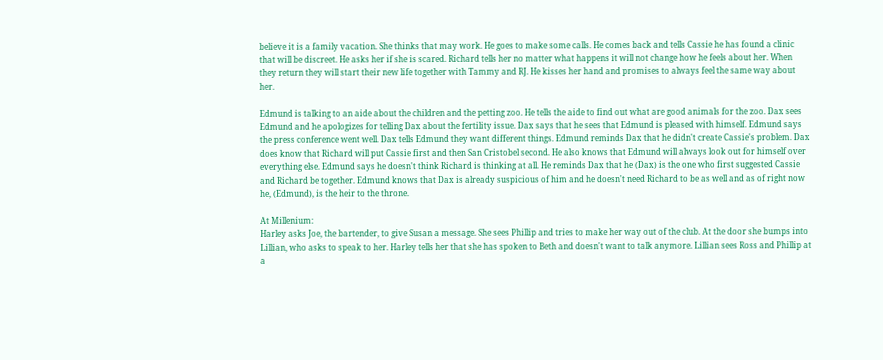believe it is a family vacation. She thinks that may work. He goes to make some calls. He comes back and tells Cassie he has found a clinic that will be discreet. He asks her if she is scared. Richard tells her no matter what happens it will not change how he feels about her. When they return they will start their new life together with Tammy and RJ. He kisses her hand and promises to always feel the same way about her.

Edmund is talking to an aide about the children and the petting zoo. He tells the aide to find out what are good animals for the zoo. Dax sees Edmund and he apologizes for telling Dax about the fertility issue. Dax says that he sees that Edmund is pleased with himself. Edmund says the press conference went well. Dax tells Edmund they want different things. Edmund reminds Dax that he didn't create Cassie's problem. Dax does know that Richard will put Cassie first and then San Cristobel second. He also knows that Edmund will always look out for himself over everything else. Edmund says he doesn't think Richard is thinking at all. He reminds Dax that he (Dax) is the one who first suggested Cassie and Richard be together. Edmund knows that Dax is already suspicious of him and he doesn't need Richard to be as well and as of right now he, (Edmund), is the heir to the throne.

At Millenium:
Harley asks Joe, the bartender, to give Susan a message. She sees Phillip and tries to make her way out of the club. At the door she bumps into Lillian, who asks to speak to her. Harley tells her that she has spoken to Beth and doesn't want to talk anymore. Lillian sees Ross and Phillip at a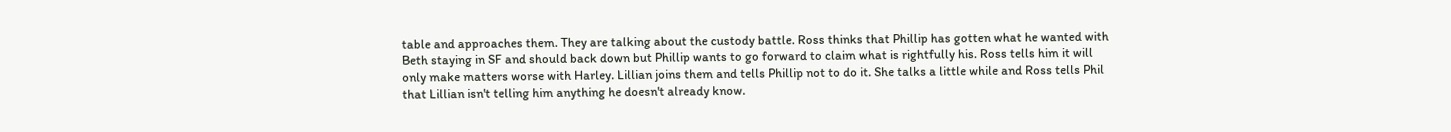table and approaches them. They are talking about the custody battle. Ross thinks that Phillip has gotten what he wanted with Beth staying in SF and should back down but Phillip wants to go forward to claim what is rightfully his. Ross tells him it will only make matters worse with Harley. Lillian joins them and tells Phillip not to do it. She talks a little while and Ross tells Phil that Lillian isn't telling him anything he doesn't already know.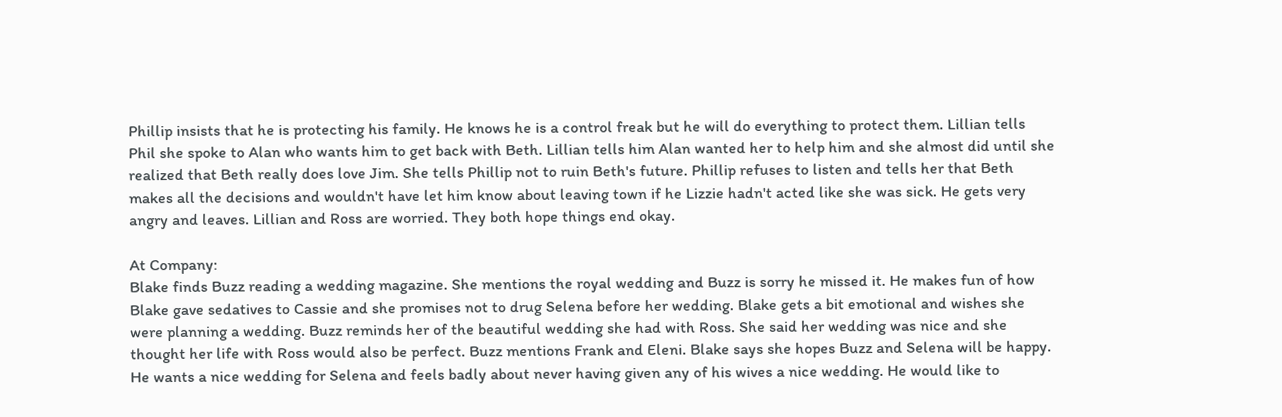Phillip insists that he is protecting his family. He knows he is a control freak but he will do everything to protect them. Lillian tells Phil she spoke to Alan who wants him to get back with Beth. Lillian tells him Alan wanted her to help him and she almost did until she realized that Beth really does love Jim. She tells Phillip not to ruin Beth's future. Phillip refuses to listen and tells her that Beth makes all the decisions and wouldn't have let him know about leaving town if he Lizzie hadn't acted like she was sick. He gets very angry and leaves. Lillian and Ross are worried. They both hope things end okay.

At Company:
Blake finds Buzz reading a wedding magazine. She mentions the royal wedding and Buzz is sorry he missed it. He makes fun of how Blake gave sedatives to Cassie and she promises not to drug Selena before her wedding. Blake gets a bit emotional and wishes she were planning a wedding. Buzz reminds her of the beautiful wedding she had with Ross. She said her wedding was nice and she thought her life with Ross would also be perfect. Buzz mentions Frank and Eleni. Blake says she hopes Buzz and Selena will be happy. He wants a nice wedding for Selena and feels badly about never having given any of his wives a nice wedding. He would like to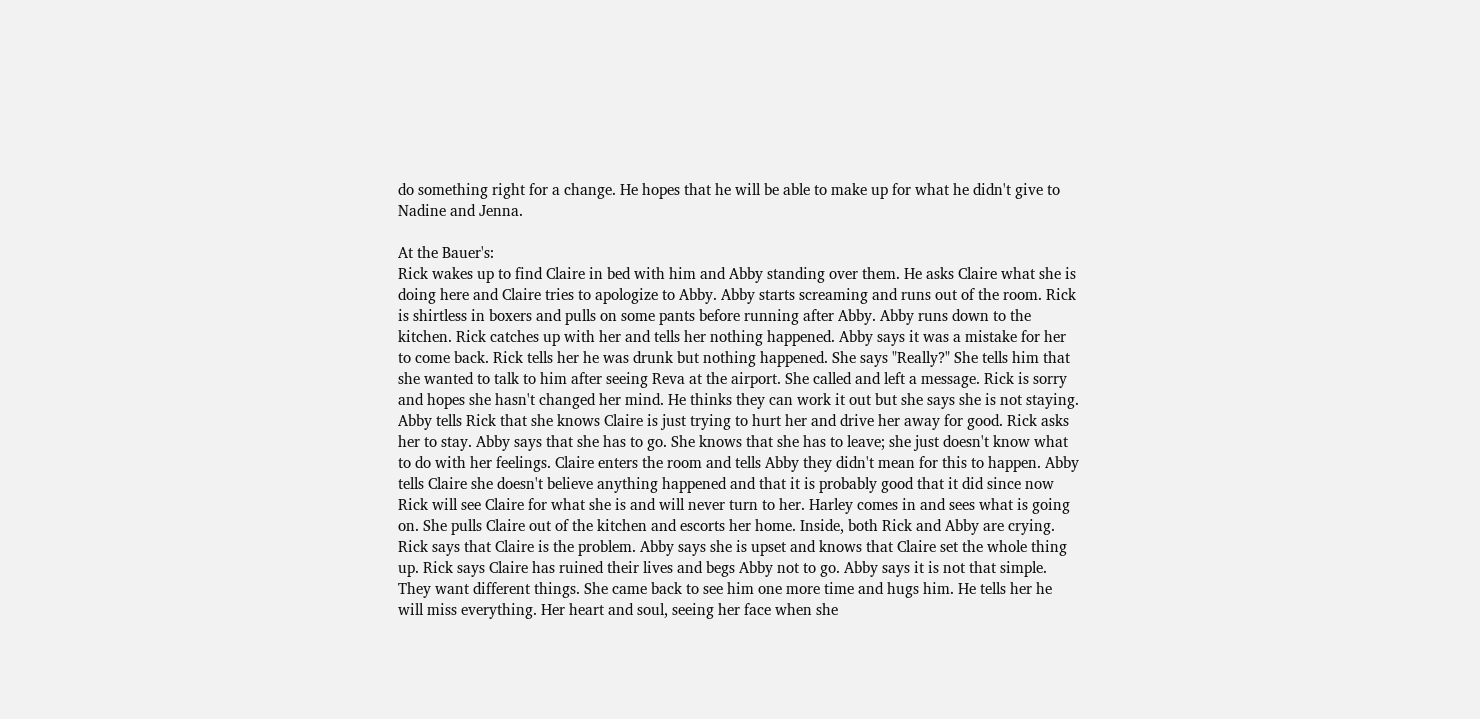do something right for a change. He hopes that he will be able to make up for what he didn't give to Nadine and Jenna.

At the Bauer's:
Rick wakes up to find Claire in bed with him and Abby standing over them. He asks Claire what she is doing here and Claire tries to apologize to Abby. Abby starts screaming and runs out of the room. Rick is shirtless in boxers and pulls on some pants before running after Abby. Abby runs down to the kitchen. Rick catches up with her and tells her nothing happened. Abby says it was a mistake for her to come back. Rick tells her he was drunk but nothing happened. She says "Really?" She tells him that she wanted to talk to him after seeing Reva at the airport. She called and left a message. Rick is sorry and hopes she hasn't changed her mind. He thinks they can work it out but she says she is not staying. Abby tells Rick that she knows Claire is just trying to hurt her and drive her away for good. Rick asks her to stay. Abby says that she has to go. She knows that she has to leave; she just doesn't know what to do with her feelings. Claire enters the room and tells Abby they didn't mean for this to happen. Abby tells Claire she doesn't believe anything happened and that it is probably good that it did since now Rick will see Claire for what she is and will never turn to her. Harley comes in and sees what is going on. She pulls Claire out of the kitchen and escorts her home. Inside, both Rick and Abby are crying. Rick says that Claire is the problem. Abby says she is upset and knows that Claire set the whole thing up. Rick says Claire has ruined their lives and begs Abby not to go. Abby says it is not that simple. They want different things. She came back to see him one more time and hugs him. He tells her he will miss everything. Her heart and soul, seeing her face when she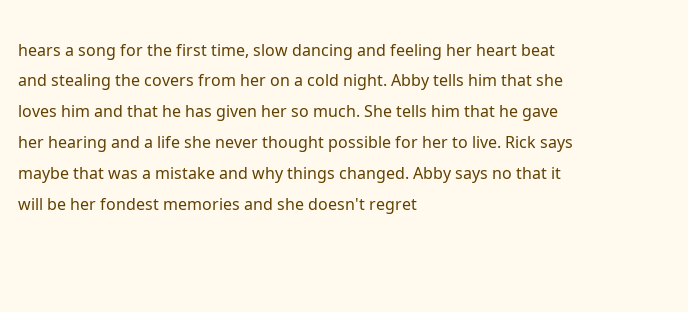hears a song for the first time, slow dancing and feeling her heart beat and stealing the covers from her on a cold night. Abby tells him that she loves him and that he has given her so much. She tells him that he gave her hearing and a life she never thought possible for her to live. Rick says maybe that was a mistake and why things changed. Abby says no that it will be her fondest memories and she doesn't regret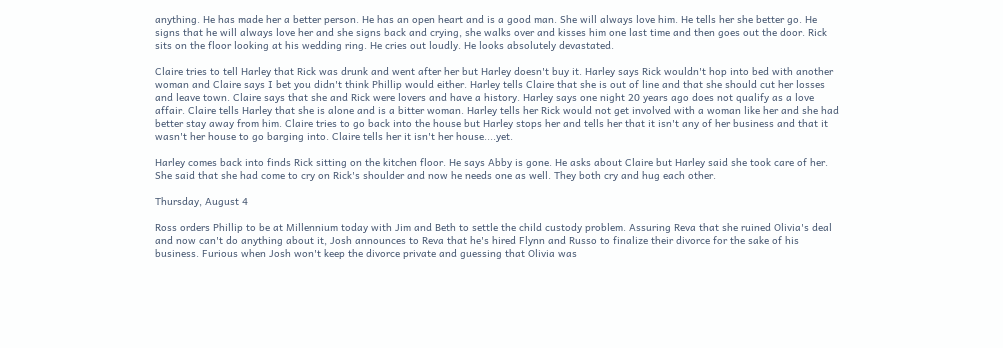anything. He has made her a better person. He has an open heart and is a good man. She will always love him. He tells her she better go. He signs that he will always love her and she signs back and crying, she walks over and kisses him one last time and then goes out the door. Rick sits on the floor looking at his wedding ring. He cries out loudly. He looks absolutely devastated.

Claire tries to tell Harley that Rick was drunk and went after her but Harley doesn't buy it. Harley says Rick wouldn't hop into bed with another woman and Claire says I bet you didn't think Phillip would either. Harley tells Claire that she is out of line and that she should cut her losses and leave town. Claire says that she and Rick were lovers and have a history. Harley says one night 20 years ago does not qualify as a love affair. Claire tells Harley that she is alone and is a bitter woman. Harley tells her Rick would not get involved with a woman like her and she had better stay away from him. Claire tries to go back into the house but Harley stops her and tells her that it isn't any of her business and that it wasn't her house to go barging into. Claire tells her it isn't her house....yet.

Harley comes back into finds Rick sitting on the kitchen floor. He says Abby is gone. He asks about Claire but Harley said she took care of her. She said that she had come to cry on Rick's shoulder and now he needs one as well. They both cry and hug each other.

Thursday, August 4

Ross orders Phillip to be at Millennium today with Jim and Beth to settle the child custody problem. Assuring Reva that she ruined Olivia's deal and now can't do anything about it, Josh announces to Reva that he's hired Flynn and Russo to finalize their divorce for the sake of his business. Furious when Josh won't keep the divorce private and guessing that Olivia was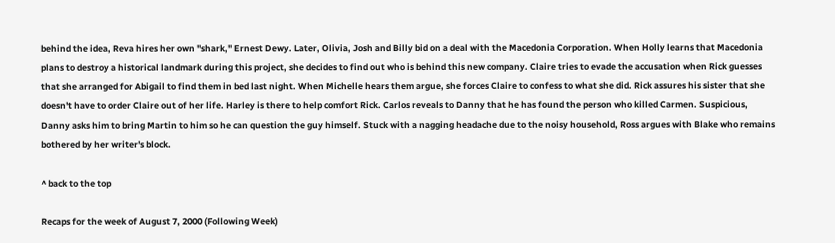behind the idea, Reva hires her own "shark," Ernest Dewy. Later, Olivia, Josh and Billy bid on a deal with the Macedonia Corporation. When Holly learns that Macedonia plans to destroy a historical landmark during this project, she decides to find out who is behind this new company. Claire tries to evade the accusation when Rick guesses that she arranged for Abigail to find them in bed last night. When Michelle hears them argue, she forces Claire to confess to what she did. Rick assures his sister that she doesn't have to order Claire out of her life. Harley is there to help comfort Rick. Carlos reveals to Danny that he has found the person who killed Carmen. Suspicious, Danny asks him to bring Martin to him so he can question the guy himself. Stuck with a nagging headache due to the noisy household, Ross argues with Blake who remains bothered by her writer's block.

^ back to the top

Recaps for the week of August 7, 2000 (Following Week)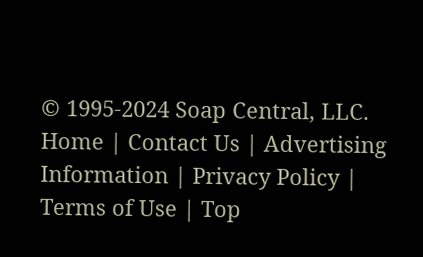© 1995-2024 Soap Central, LLC. Home | Contact Us | Advertising Information | Privacy Policy | Terms of Use | Top